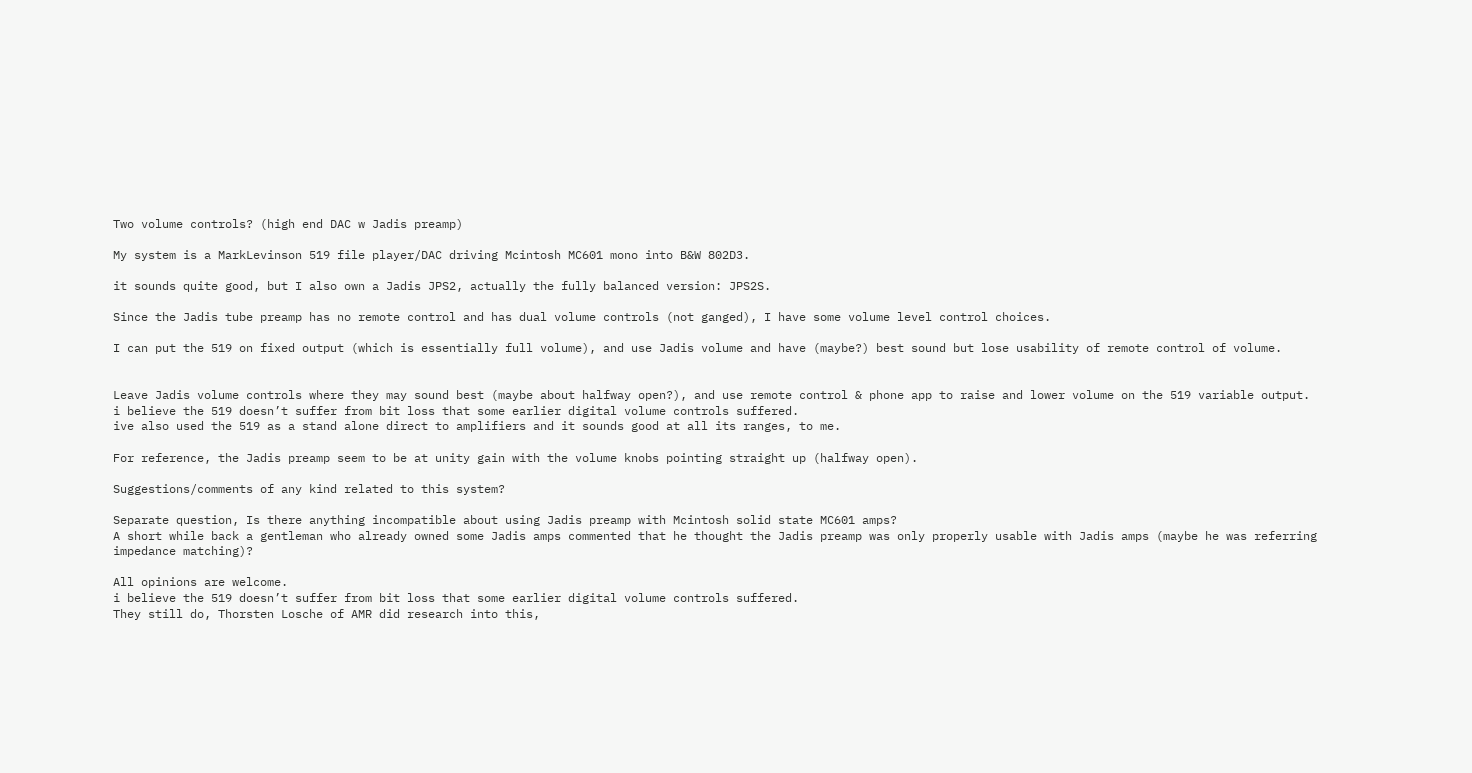Two volume controls? (high end DAC w Jadis preamp)

My system is a MarkLevinson 519 file player/DAC driving Mcintosh MC601 mono into B&W 802D3.

it sounds quite good, but I also own a Jadis JPS2, actually the fully balanced version: JPS2S.

Since the Jadis tube preamp has no remote control and has dual volume controls (not ganged), I have some volume level control choices.

I can put the 519 on fixed output (which is essentially full volume), and use Jadis volume and have (maybe?) best sound but lose usability of remote control of volume.


Leave Jadis volume controls where they may sound best (maybe about halfway open?), and use remote control & phone app to raise and lower volume on the 519 variable output.
i believe the 519 doesn’t suffer from bit loss that some earlier digital volume controls suffered.
ive also used the 519 as a stand alone direct to amplifiers and it sounds good at all its ranges, to me.

For reference, the Jadis preamp seem to be at unity gain with the volume knobs pointing straight up (halfway open).

Suggestions/comments of any kind related to this system?

Separate question, Is there anything incompatible about using Jadis preamp with Mcintosh solid state MC601 amps?
A short while back a gentleman who already owned some Jadis amps commented that he thought the Jadis preamp was only properly usable with Jadis amps (maybe he was referring impedance matching)?

All opinions are welcome.
i believe the 519 doesn’t suffer from bit loss that some earlier digital volume controls suffered.
They still do, Thorsten Losche of AMR did research into this,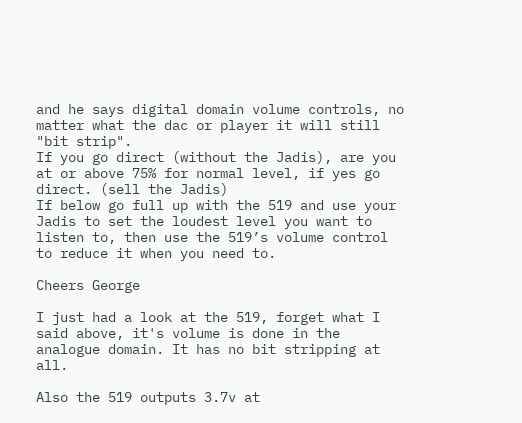and he says digital domain volume controls, no matter what the dac or player it will still "bit strip".
If you go direct (without the Jadis), are you at or above 75% for normal level, if yes go direct. (sell the Jadis)
If below go full up with the 519 and use your Jadis to set the loudest level you want to listen to, then use the 519’s volume control to reduce it when you need to.

Cheers George

I just had a look at the 519, forget what I said above, it's volume is done in the analogue domain. It has no bit stripping at all.

Also the 519 outputs 3.7v at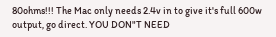80ohms!!! The Mac only needs 2.4v in to give it's full 600w output, go direct. YOU DON"T NEED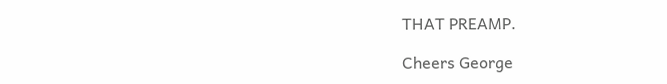THAT PREAMP.

Cheers George